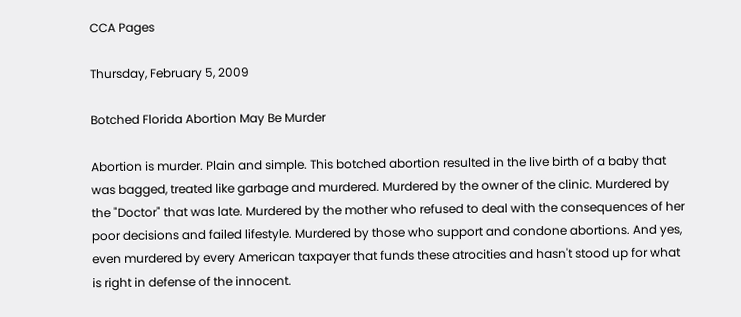CCA Pages

Thursday, February 5, 2009

Botched Florida Abortion May Be Murder

Abortion is murder. Plain and simple. This botched abortion resulted in the live birth of a baby that was bagged, treated like garbage and murdered. Murdered by the owner of the clinic. Murdered by the "Doctor" that was late. Murdered by the mother who refused to deal with the consequences of her poor decisions and failed lifestyle. Murdered by those who support and condone abortions. And yes, even murdered by every American taxpayer that funds these atrocities and hasn't stood up for what is right in defense of the innocent.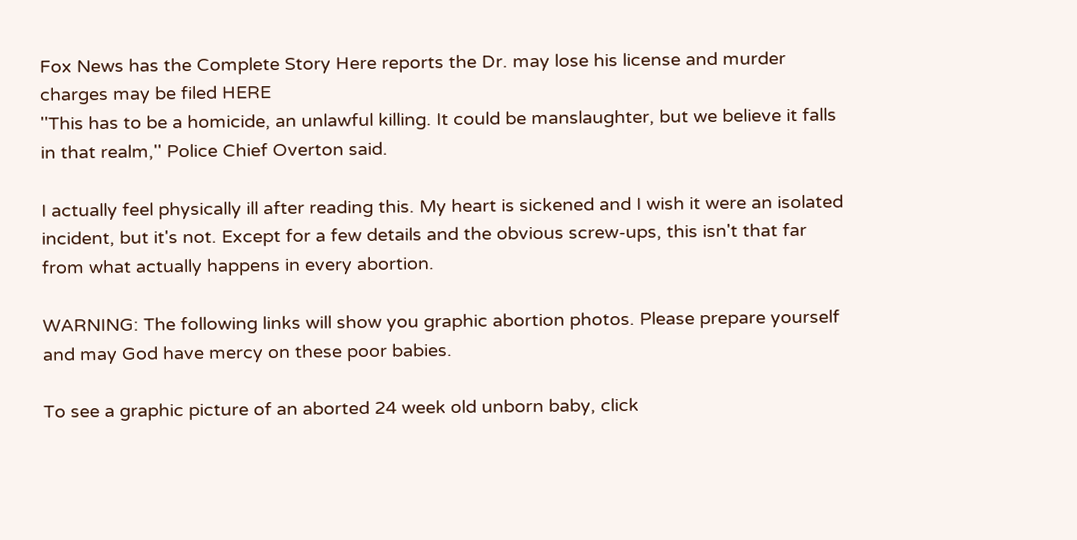Fox News has the Complete Story Here reports the Dr. may lose his license and murder charges may be filed HERE
''This has to be a homicide, an unlawful killing. It could be manslaughter, but we believe it falls in that realm,'' Police Chief Overton said.

I actually feel physically ill after reading this. My heart is sickened and I wish it were an isolated incident, but it's not. Except for a few details and the obvious screw-ups, this isn't that far from what actually happens in every abortion.

WARNING: The following links will show you graphic abortion photos. Please prepare yourself and may God have mercy on these poor babies.

To see a graphic picture of an aborted 24 week old unborn baby, click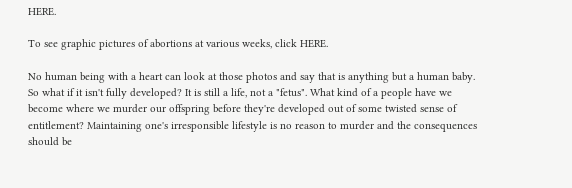HERE.

To see graphic pictures of abortions at various weeks, click HERE.

No human being with a heart can look at those photos and say that is anything but a human baby. So what if it isn't fully developed? It is still a life, not a "fetus". What kind of a people have we become where we murder our offspring before they're developed out of some twisted sense of entitlement? Maintaining one's irresponsible lifestyle is no reason to murder and the consequences should be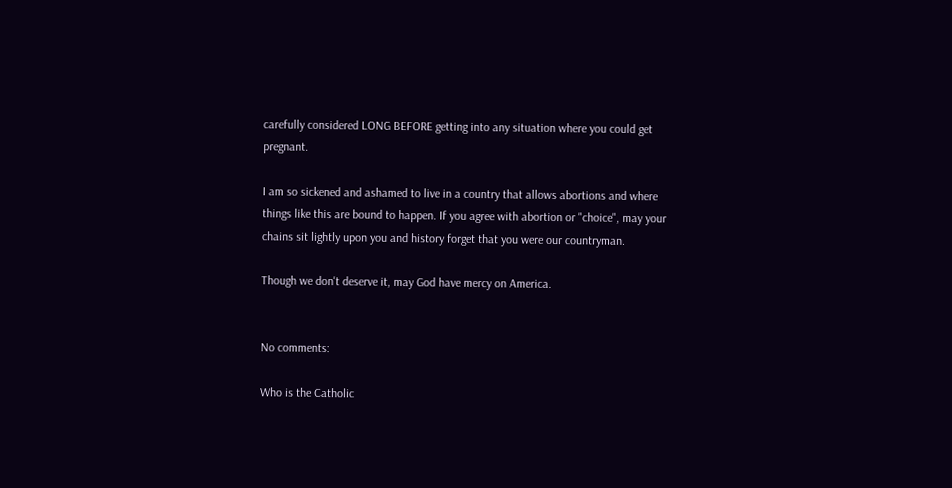carefully considered LONG BEFORE getting into any situation where you could get pregnant.

I am so sickened and ashamed to live in a country that allows abortions and where things like this are bound to happen. If you agree with abortion or "choice", may your chains sit lightly upon you and history forget that you were our countryman.

Though we don't deserve it, may God have mercy on America.


No comments:

Who is the Catholic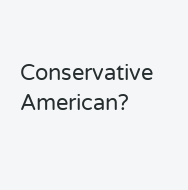Conservative American?